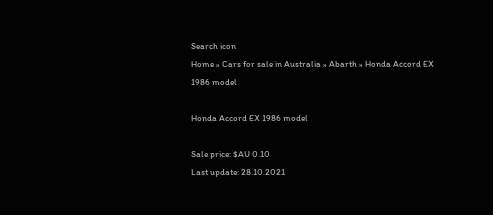Search icon
Home » Cars for sale in Australia » Abarth » Honda Accord EX 1986 model

Honda Accord EX 1986 model

Sale price: $AU 0.10
Last update: 28.10.2021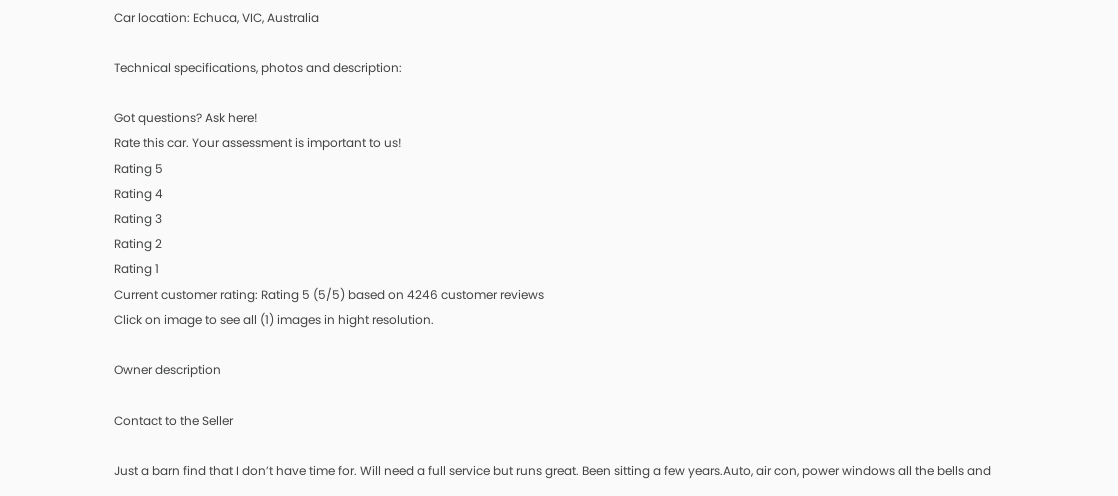Car location: Echuca, VIC, Australia

Technical specifications, photos and description:

Got questions? Ask here!
Rate this car. Your assessment is important to us!
Rating 5
Rating 4
Rating 3
Rating 2
Rating 1
Current customer rating: Rating 5 (5/5) based on 4246 customer reviews
Click on image to see all (1) images in hight resolution.

Owner description

Contact to the Seller

Just a barn find that I don’t have time for. Will need a full service but runs great. Been sitting a few years.Auto, air con, power windows all the bells and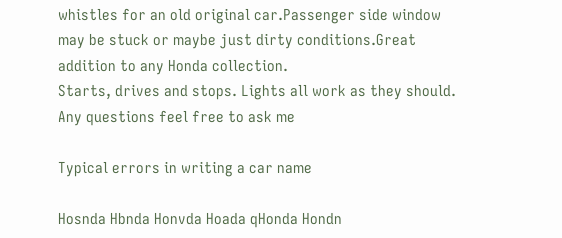whistles for an old original car.Passenger side window may be stuck or maybe just dirty conditions.Great addition to any Honda collection.
Starts, drives and stops. Lights all work as they should.
Any questions feel free to ask me

Typical errors in writing a car name

Hosnda Hbnda Honvda Hoada qHonda Hondn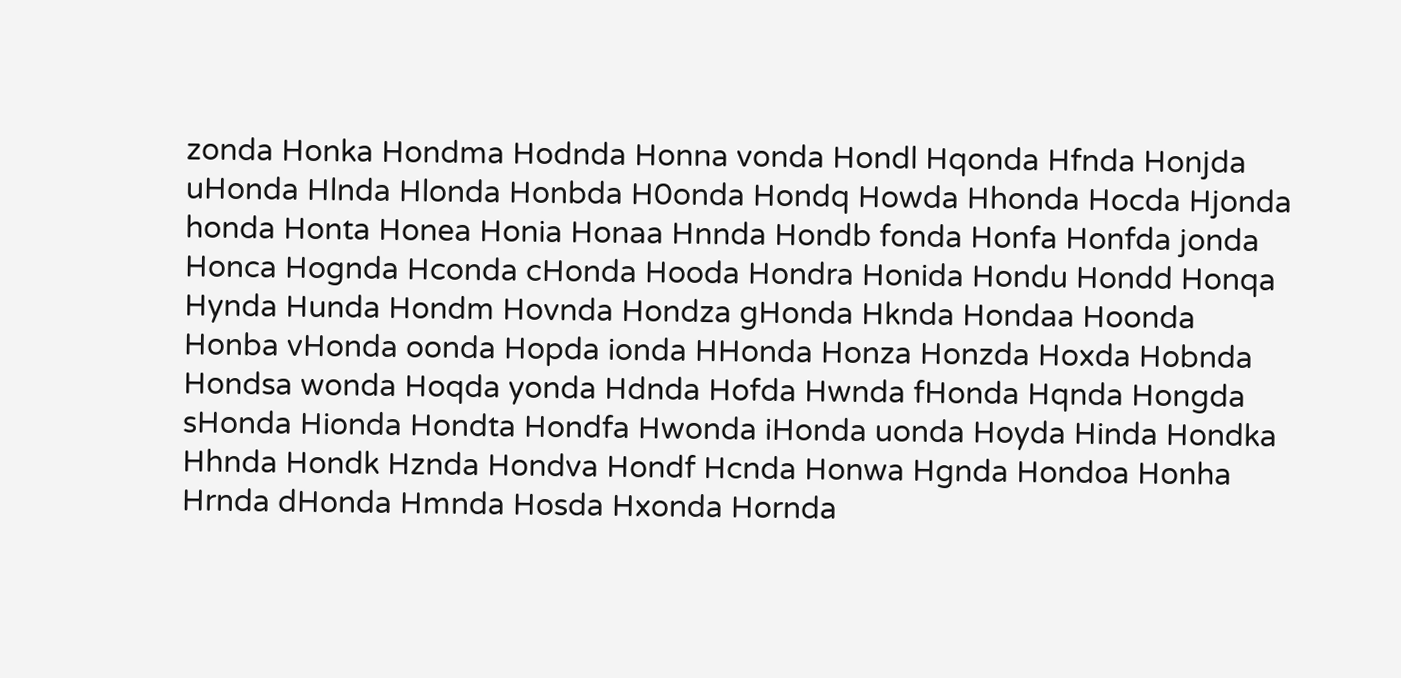zonda Honka Hondma Hodnda Honna vonda Hondl Hqonda Hfnda Honjda uHonda Hlnda Hlonda Honbda H0onda Hondq Howda Hhonda Hocda Hjonda honda Honta Honea Honia Honaa Hnnda Hondb fonda Honfa Honfda jonda Honca Hognda Hconda cHonda Hooda Hondra Honida Hondu Hondd Honqa Hynda Hunda Hondm Hovnda Hondza gHonda Hknda Hondaa Hoonda Honba vHonda oonda Hopda ionda HHonda Honza Honzda Hoxda Hobnda Hondsa wonda Hoqda yonda Hdnda Hofda Hwnda fHonda Hqnda Hongda sHonda Hionda Hondta Hondfa Hwonda iHonda uonda Hoyda Hinda Hondka Hhnda Hondk Hznda Hondva Hondf Hcnda Honwa Hgnda Hondoa Honha Hrnda dHonda Hmnda Hosda Hxonda Hornda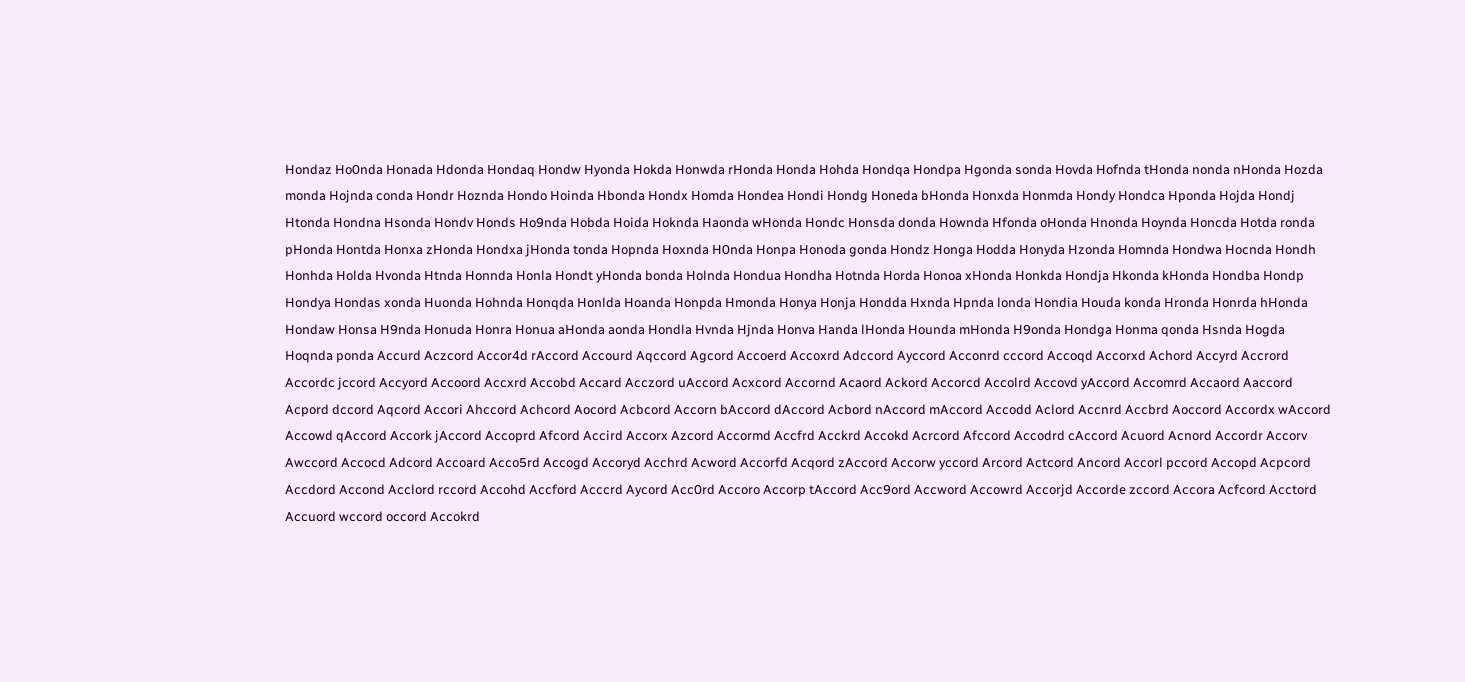Hondaz Ho0nda Honada Hdonda Hondaq Hondw Hyonda Hokda Honwda rHonda Honda Hohda Hondqa Hondpa Hgonda sonda Hovda Hofnda tHonda nonda nHonda Hozda monda Hojnda conda Hondr Hoznda Hondo Hoinda Hbonda Hondx Homda Hondea Hondi Hondg Honeda bHonda Honxda Honmda Hondy Hondca Hponda Hojda Hondj Htonda Hondna Hsonda Hondv Honds Ho9nda Hobda Hoida Hoknda Haonda wHonda Hondc Honsda donda Hownda Hfonda oHonda Hnonda Hoynda Honcda Hotda ronda pHonda Hontda Honxa zHonda Hondxa jHonda tonda Hopnda Hoxnda H0nda Honpa Honoda gonda Hondz Honga Hodda Honyda Hzonda Homnda Hondwa Hocnda Hondh Honhda Holda Hvonda Htnda Honnda Honla Hondt yHonda bonda Holnda Hondua Hondha Hotnda Horda Honoa xHonda Honkda Hondja Hkonda kHonda Hondba Hondp Hondya Hondas xonda Huonda Hohnda Honqda Honlda Hoanda Honpda Hmonda Honya Honja Hondda Hxnda Hpnda londa Hondia Houda konda Hronda Honrda hHonda Hondaw Honsa H9nda Honuda Honra Honua aHonda aonda Hondla Hvnda Hjnda Honva Handa lHonda Hounda mHonda H9onda Hondga Honma qonda Hsnda Hogda Hoqnda ponda Accurd Aczcord Accor4d rAccord Accourd Aqccord Agcord Accoerd Accoxrd Adccord Ayccord Acconrd cccord Accoqd Accorxd Achord Accyrd Accrord Accordc jccord Accyord Accoord Accxrd Accobd Accard Acczord uAccord Acxcord Accornd Acaord Ackord Accorcd Accolrd Accovd yAccord Accomrd Accaord Aaccord Acpord dccord Aqcord Accori Ahccord Achcord Aocord Acbcord Accorn bAccord dAccord Acbord nAccord mAccord Accodd Aclord Accnrd Accbrd Aoccord Accordx wAccord Accowd qAccord Accork jAccord Accoprd Afcord Accird Accorx Azcord Accormd Accfrd Acckrd Accokd Acrcord Afccord Accodrd cAccord Acuord Acnord Accordr Accorv Awccord Accocd Adcord Accoard Acco5rd Accogd Accoryd Acchrd Acword Accorfd Acqord zAccord Accorw yccord Arcord Actcord Ancord Accorl pccord Accopd Acpcord Accdord Accond Acclord rccord Accohd Accford Acccrd Aycord Acc0rd Accoro Accorp tAccord Acc9ord Accword Accowrd Accorjd Accorde zccord Accora Acfcord Acctord Accuord wccord occord Accokrd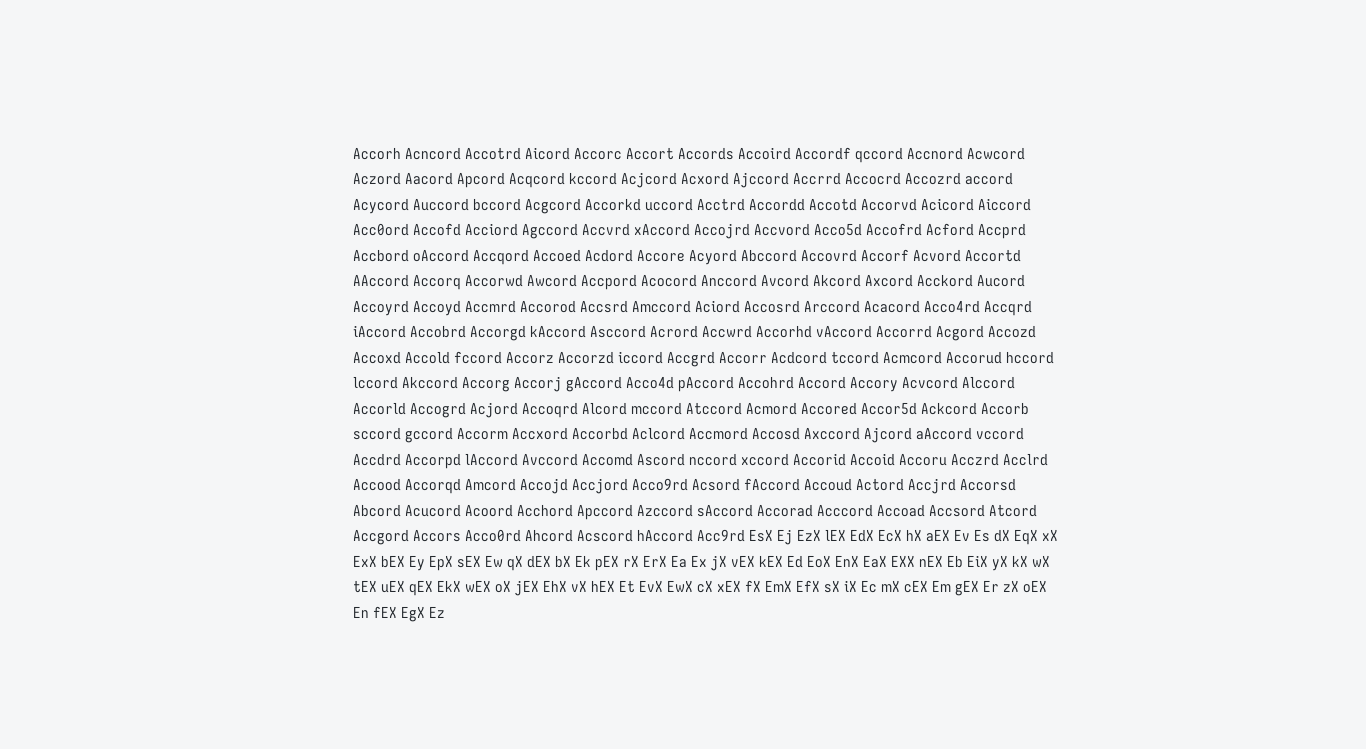Accorh Acncord Accotrd Aicord Accorc Accort Accords Accoird Accordf qccord Accnord Acwcord Aczord Aacord Apcord Acqcord kccord Acjcord Acxord Ajccord Accrrd Accocrd Accozrd accord Acycord Auccord bccord Acgcord Accorkd uccord Acctrd Accordd Accotd Accorvd Acicord Aiccord Acc0ord Accofd Acciord Agccord Accvrd xAccord Accojrd Accvord Acco5d Accofrd Acford Accprd Accbord oAccord Accqord Accoed Acdord Accore Acyord Abccord Accovrd Accorf Acvord Accortd AAccord Accorq Accorwd Awcord Accpord Acocord Anccord Avcord Akcord Axcord Acckord Aucord Accoyrd Accoyd Accmrd Accorod Accsrd Amccord Aciord Accosrd Arccord Acacord Acco4rd Accqrd iAccord Accobrd Accorgd kAccord Asccord Acrord Accwrd Accorhd vAccord Accorrd Acgord Accozd Accoxd Accold fccord Accorz Accorzd iccord Accgrd Accorr Acdcord tccord Acmcord Accorud hccord lccord Akccord Accorg Accorj gAccord Acco4d pAccord Accohrd Accord Accory Acvcord Alccord Accorld Accogrd Acjord Accoqrd Alcord mccord Atccord Acmord Accored Accor5d Ackcord Accorb sccord gccord Accorm Accxord Accorbd Aclcord Accmord Accosd Axccord Ajcord aAccord vccord Accdrd Accorpd lAccord Avccord Accomd Ascord nccord xccord Accorid Accoid Accoru Acczrd Acclrd Accood Accorqd Amcord Accojd Accjord Acco9rd Acsord fAccord Accoud Actord Accjrd Accorsd Abcord Acucord Acoord Acchord Apccord Azccord sAccord Accorad Acccord Accoad Accsord Atcord Accgord Accors Acco0rd Ahcord Acscord hAccord Acc9rd EsX Ej EzX lEX EdX EcX hX aEX Ev Es dX EqX xX ExX bEX Ey EpX sEX Ew qX dEX bX Ek pEX rX ErX Ea Ex jX vEX kEX Ed EoX EnX EaX EXX nEX Eb EiX yX kX wX tEX uEX qEX EkX wEX oX jEX EhX vX hEX Et EvX EwX cX xEX fX EmX EfX sX iX Ec mX cEX Em gEX Er zX oEX En fEX EgX Ez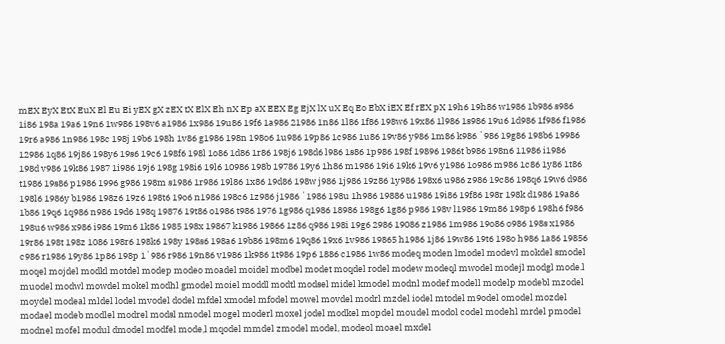mEX EyX EtX EuX El Eu Ei yEX gX zEX tX ElX Eh nX Ep aX EEX Eg EjX lX uX Eq Eo EbX iEX Ef rEX pX 19h6 19h86 w1986 1b986 s986 1i86 198a 19a6 19n6 1w986 198v6 a1986 1x986 19u86 19f6 1a986 21986 1n86 1l86 1f86 198w6 19x86 1l986 1s986 19u6 1d986 1f986 f1986 19r6 a986 1n986 198c 198j 19b6 198h 1v86 g1986 198n 198o6 1u986 19p86 1c986 1u86 19v86 y986 1m86 k986 `986 19g86 198b6 19986 12986 1q86 19j86 198y6 19s6 19c6 198f6 198l 1o86 1d86 1r86 198j6 198d6 l986 1s86 1p986 198f 19896 1986t b986 198n6 11986 i1986 198d v986 19k86 1987 1i986 19j6 198g 198i6 19l6 10986 198b 19786 19y6 1h86 m1986 19i6 19k6 19v6 y1986 1o986 m986 1c86 1y86 1t86 t1986 19s86 p1986 1996 g986 198m s1986 1r986 19l86 1x86 19d86 198w j986 1j986 19z86 1y986 198x6 u986 z986 19c86 198q6 19w6 d986 198l6 1986y b1986 198z6 19z6 198t6 19o6 n1986 198c6 1z986 j1986 `1986 198u 1h986 19886 u1986 19i86 19f86 198r 198k d1986 19a86 1b86 19q6 1q986 n986 19d6 198q 19876 19t86 o1986 t986 1976 1g986 q1986 18986 198g6 1g86 p986 198v l1986 19m86 198p6 198h6 f986 198u6 w986 x986 i986 19m6 1k86 1985 198x 19867 k1986 19866 1z86 q986 198i 19g6 2986 19086 z1986 1m986 19o86 o986 198s x1986 19r86 198t 198z 1086 198r6 198k6 198y 198s6 198a6 19b86 198m6 19q86 19x6 1v986 19865 h1986 1j86 19w86 19t6 198o h986 1a86 19856 c986 r1986 19y86 1p86 198p 1`986 r986 19n86 v1986 1k986 1t986 19p6 1886 c1986 1w86 modeq moden lmodel modevl mokdel smodel moqel mojdel modkl motdel modep modeo moadel moidel modbel modet moqdel rodel modew modeql mwodel modejl modgl mode.l muodel modwl mowdel mokel modhl gmodel moiel moddl modtl modsel midel kmodel modnl modef modell modelp modebl mzodel moydel modeal mldel lodel mvodel dodel mfdel xmodel mfodel mowel movdel modrl mzdel iodel mtodel m9odel omodel mozdel modael modeb modlel modrel modsl nmodel mogel moderl moxel jodel modkel mopdel moudel modol codel modehl mrdel pmodel modnel mofel modul dmodel modfel mode,l mqodel mmdel zmodel model, modeol moael mxdel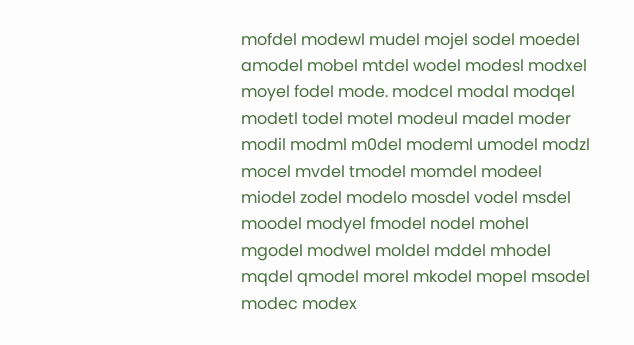mofdel modewl mudel mojel sodel moedel amodel mobel mtdel wodel modesl modxel moyel fodel mode. modcel modal modqel modetl todel motel modeul madel moder modil modml m0del modeml umodel modzl mocel mvdel tmodel momdel modeel miodel zodel modelo mosdel vodel msdel moodel modyel fmodel nodel mohel mgodel modwel moldel mddel mhodel mqdel qmodel morel mkodel mopel msodel modec modex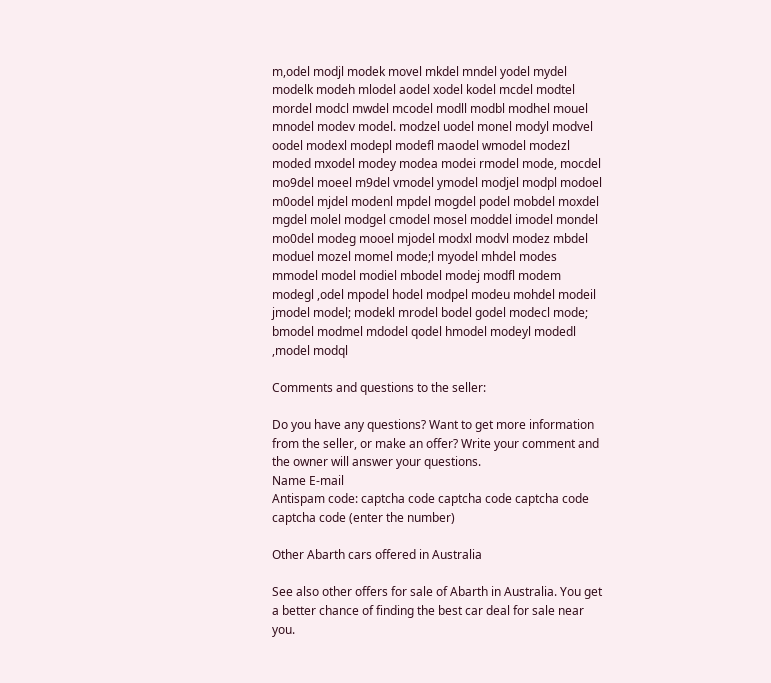m,odel modjl modek movel mkdel mndel yodel mydel modelk modeh mlodel aodel xodel kodel mcdel modtel mordel modcl mwdel mcodel modll modbl modhel mouel mnodel modev model. modzel uodel monel modyl modvel oodel modexl modepl modefl maodel wmodel modezl moded mxodel modey modea modei rmodel mode, mocdel mo9del moeel m9del vmodel ymodel modjel modpl modoel m0odel mjdel modenl mpdel mogdel podel mobdel moxdel mgdel molel modgel cmodel mosel moddel imodel mondel mo0del modeg mooel mjodel modxl modvl modez mbdel moduel mozel momel mode;l myodel mhdel modes mmodel model modiel mbodel modej modfl modem modegl ,odel mpodel hodel modpel modeu mohdel modeil jmodel model; modekl mrodel bodel godel modecl mode; bmodel modmel mdodel qodel hmodel modeyl modedl ,model modql

Comments and questions to the seller:

Do you have any questions? Want to get more information from the seller, or make an offer? Write your comment and the owner will answer your questions.
Name E-mail
Antispam code: captcha code captcha code captcha code captcha code (enter the number)

Other Abarth cars offered in Australia

See also other offers for sale of Abarth in Australia. You get a better chance of finding the best car deal for sale near you.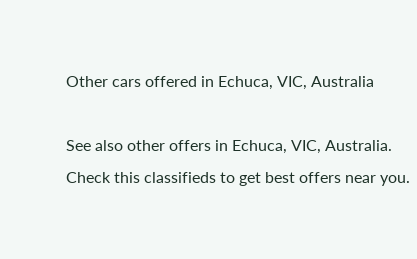Other cars offered in Echuca, VIC, Australia

See also other offers in Echuca, VIC, Australia. Check this classifieds to get best offers near you.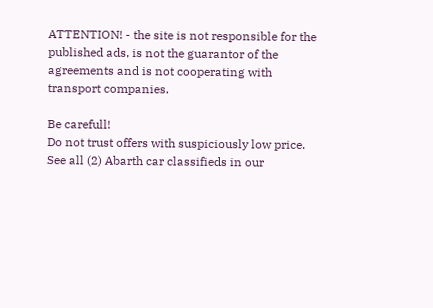ATTENTION! - the site is not responsible for the published ads, is not the guarantor of the agreements and is not cooperating with transport companies.

Be carefull!
Do not trust offers with suspiciously low price.
See all (2) Abarth car classifieds in our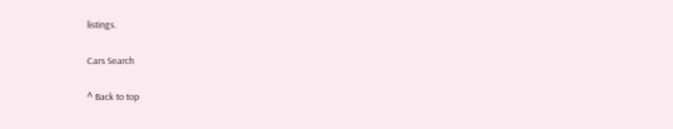listings.

Cars Search

^ Back to top